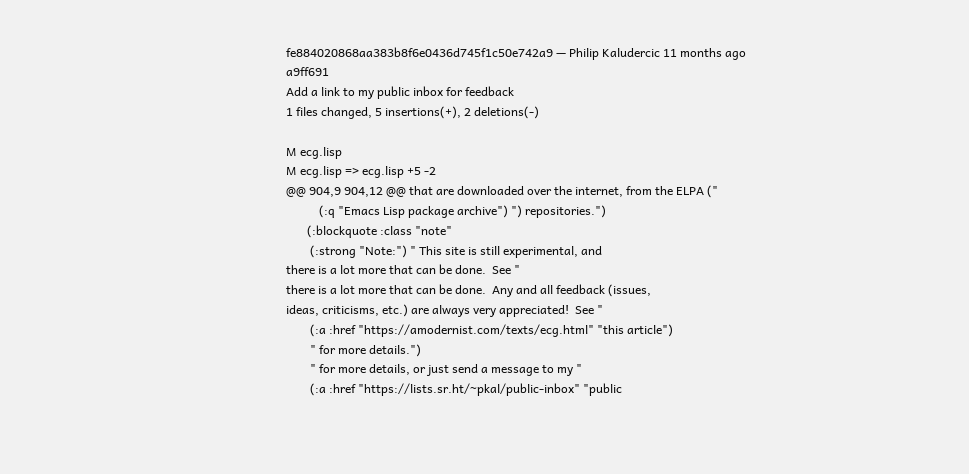fe884020868aa383b8f6e0436d745f1c50e742a9 — Philip Kaludercic 11 months ago a9ff691
Add a link to my public inbox for feedback
1 files changed, 5 insertions(+), 2 deletions(-)

M ecg.lisp
M ecg.lisp => ecg.lisp +5 -2
@@ 904,9 904,12 @@ that are downloaded over the internet, from the ELPA ("
           (:q "Emacs Lisp package archive") ") repositories.")
       (:blockquote :class "note"
        (:strong "Note:") " This site is still experimental, and
there is a lot more that can be done.  See "
there is a lot more that can be done.  Any and all feedback (issues,
ideas, criticisms, etc.) are always very appreciated!  See "
        (:a :href "https://amodernist.com/texts/ecg.html" "this article")
        " for more details.")
        " for more details, or just send a message to my "
        (:a :href "https://lists.sr.ht/~pkal/public-inbox" "public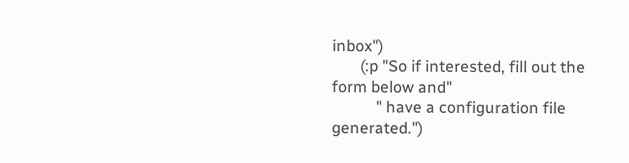inbox")
       (:p "So if interested, fill out the form below and"
           " have a configuration file generated.")